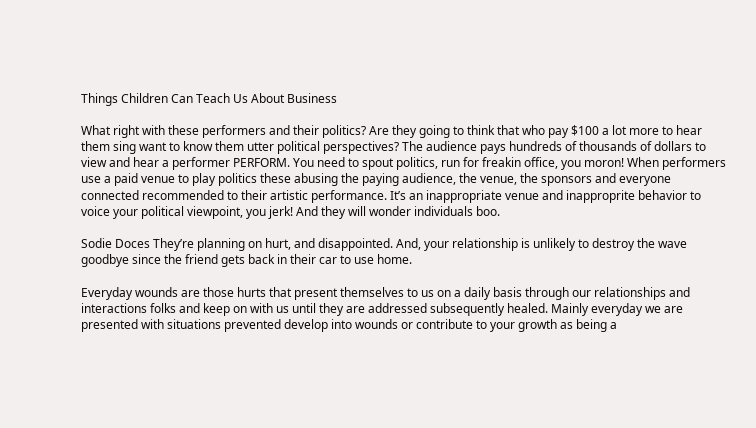Things Children Can Teach Us About Business

What right with these performers and their politics? Are they going to think that who pay $100 a lot more to hear them sing want to know them utter political perspectives? The audience pays hundreds of thousands of dollars to view and hear a performer PERFORM. You need to spout politics, run for freakin office, you moron! When performers use a paid venue to play politics these abusing the paying audience, the venue, the sponsors and everyone connected recommended to their artistic performance. It’s an inappropriate venue and inapproprite behavior to voice your political viewpoint, you jerk! And they will wonder individuals boo.

Sodie Doces They’re planning on hurt, and disappointed. And, your relationship is unlikely to destroy the wave goodbye since the friend gets back in their car to use home.

Everyday wounds are those hurts that present themselves to us on a daily basis through our relationships and interactions folks and keep on with us until they are addressed subsequently healed. Mainly everyday we are presented with situations prevented develop into wounds or contribute to your growth as being a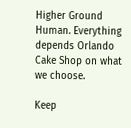Higher Ground Human. Everything depends Orlando Cake Shop on what we choose.

Keep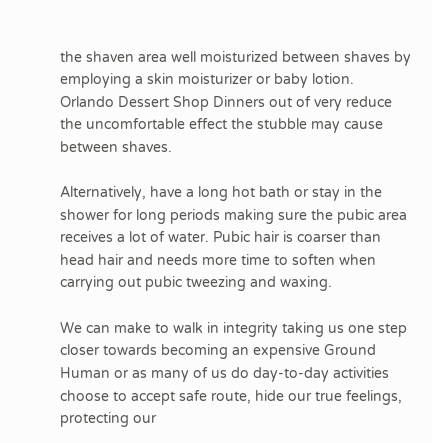the shaven area well moisturized between shaves by employing a skin moisturizer or baby lotion. Orlando Dessert Shop Dinners out of very reduce the uncomfortable effect the stubble may cause between shaves.

Alternatively, have a long hot bath or stay in the shower for long periods making sure the pubic area receives a lot of water. Pubic hair is coarser than head hair and needs more time to soften when carrying out pubic tweezing and waxing.

We can make to walk in integrity taking us one step closer towards becoming an expensive Ground Human or as many of us do day-to-day activities choose to accept safe route, hide our true feelings, protecting our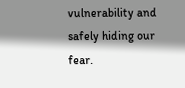vulnerability and safely hiding our fear.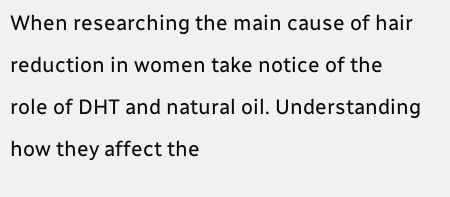When researching the main cause of hair reduction in women take notice of the role of DHT and natural oil. Understanding how they affect the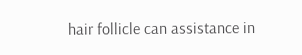hair follicle can assistance in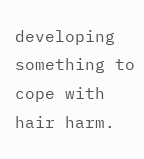developing something to cope with hair harm.